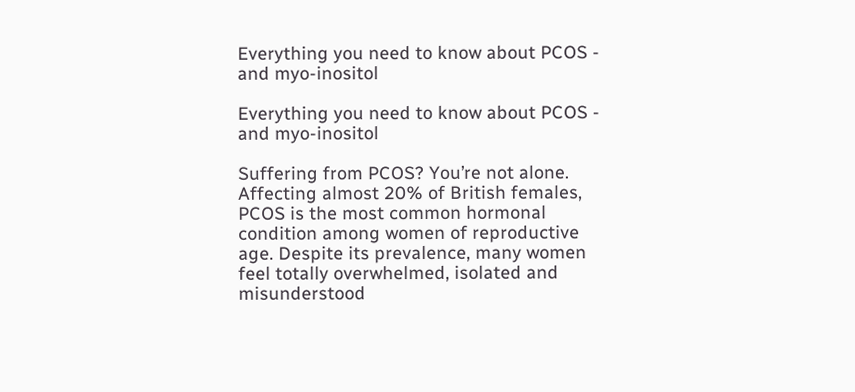Everything you need to know about PCOS - and myo-inositol

Everything you need to know about PCOS - and myo-inositol

Suffering from PCOS? You’re not alone. Affecting almost 20% of British females, PCOS is the most common hormonal condition among women of reproductive age. Despite its prevalence, many women feel totally overwhelmed, isolated and misunderstood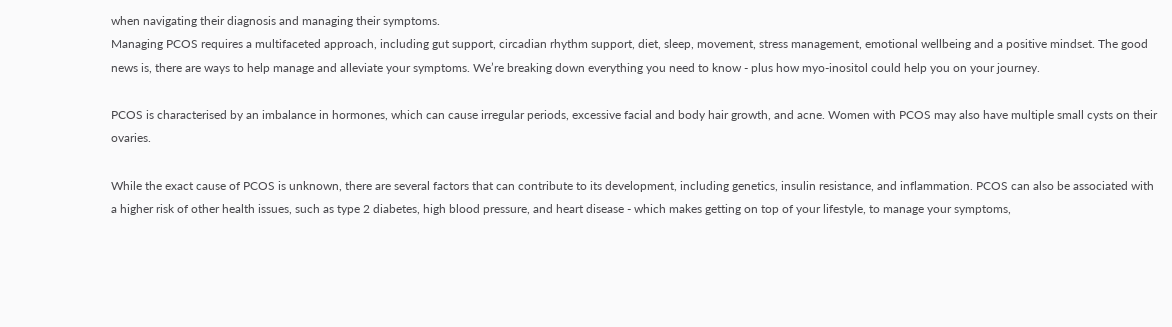when navigating their diagnosis and managing their symptoms.
Managing PCOS requires a multifaceted approach, including gut support, circadian rhythm support, diet, sleep, movement, stress management, emotional wellbeing and a positive mindset. The good news is, there are ways to help manage and alleviate your symptoms. We’re breaking down everything you need to know - plus how myo-inositol could help you on your journey.

PCOS is characterised by an imbalance in hormones, which can cause irregular periods, excessive facial and body hair growth, and acne. Women with PCOS may also have multiple small cysts on their ovaries.

While the exact cause of PCOS is unknown, there are several factors that can contribute to its development, including genetics, insulin resistance, and inflammation. PCOS can also be associated with a higher risk of other health issues, such as type 2 diabetes, high blood pressure, and heart disease - which makes getting on top of your lifestyle, to manage your symptoms,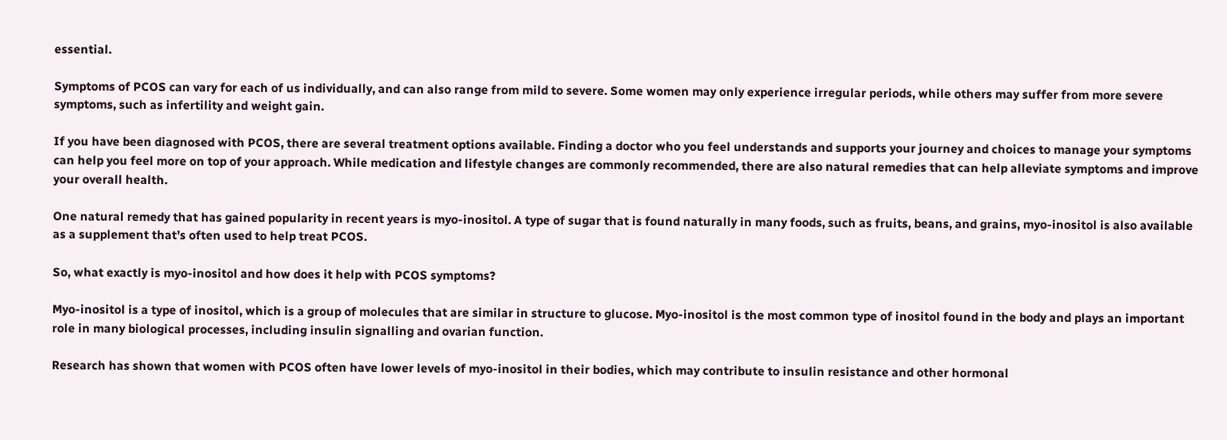essential.

Symptoms of PCOS can vary for each of us individually, and can also range from mild to severe. Some women may only experience irregular periods, while others may suffer from more severe symptoms, such as infertility and weight gain.

If you have been diagnosed with PCOS, there are several treatment options available. Finding a doctor who you feel understands and supports your journey and choices to manage your symptoms can help you feel more on top of your approach. While medication and lifestyle changes are commonly recommended, there are also natural remedies that can help alleviate symptoms and improve your overall health.

One natural remedy that has gained popularity in recent years is myo-inositol. A type of sugar that is found naturally in many foods, such as fruits, beans, and grains, myo-inositol is also available as a supplement that’s often used to help treat PCOS.

So, what exactly is myo-inositol and how does it help with PCOS symptoms?

Myo-inositol is a type of inositol, which is a group of molecules that are similar in structure to glucose. Myo-inositol is the most common type of inositol found in the body and plays an important role in many biological processes, including insulin signalling and ovarian function.

Research has shown that women with PCOS often have lower levels of myo-inositol in their bodies, which may contribute to insulin resistance and other hormonal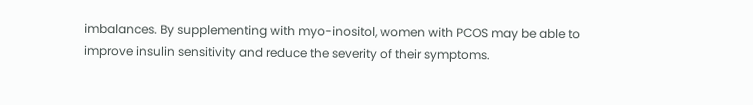imbalances. By supplementing with myo-inositol, women with PCOS may be able to improve insulin sensitivity and reduce the severity of their symptoms.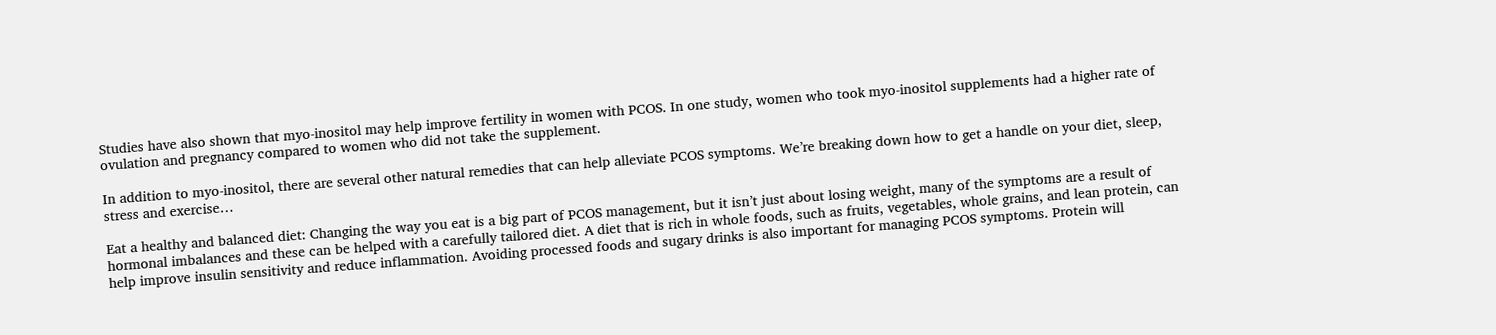Studies have also shown that myo-inositol may help improve fertility in women with PCOS. In one study, women who took myo-inositol supplements had a higher rate of ovulation and pregnancy compared to women who did not take the supplement.

In addition to myo-inositol, there are several other natural remedies that can help alleviate PCOS symptoms. We’re breaking down how to get a handle on your diet, sleep, stress and exercise…

Eat a healthy and balanced diet: Changing the way you eat is a big part of PCOS management, but it isn’t just about losing weight, many of the symptoms are a result of hormonal imbalances and these can be helped with a carefully tailored diet. A diet that is rich in whole foods, such as fruits, vegetables, whole grains, and lean protein, can help improve insulin sensitivity and reduce inflammation. Avoiding processed foods and sugary drinks is also important for managing PCOS symptoms. Protein will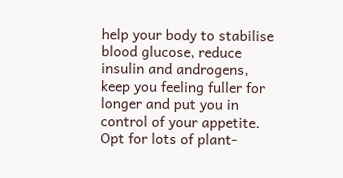help your body to stabilise blood glucose, reduce insulin and androgens, keep you feeling fuller for longer and put you in control of your appetite. Opt for lots of plant-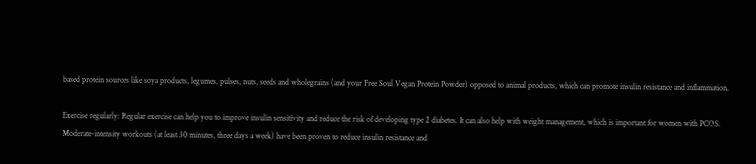based protein sources like soya products, legumes, pulses, nuts, seeds and wholegrains (and your Free Soul Vegan Protein Powder) opposed to animal products, which can promote insulin resistance and inflammation.

Exercise regularly: Regular exercise can help you to improve insulin sensitivity and reduce the risk of developing type 2 diabetes. It can also help with weight management, which is important for women with PCOS. Moderate-intensity workouts (at least 30 minutes, three days a week) have been proven to reduce insulin resistance and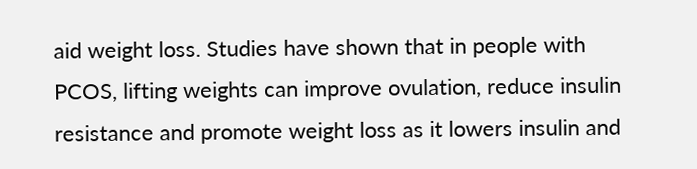aid weight loss. Studies have shown that in people with PCOS, lifting weights can improve ovulation, reduce insulin resistance and promote weight loss as it lowers insulin and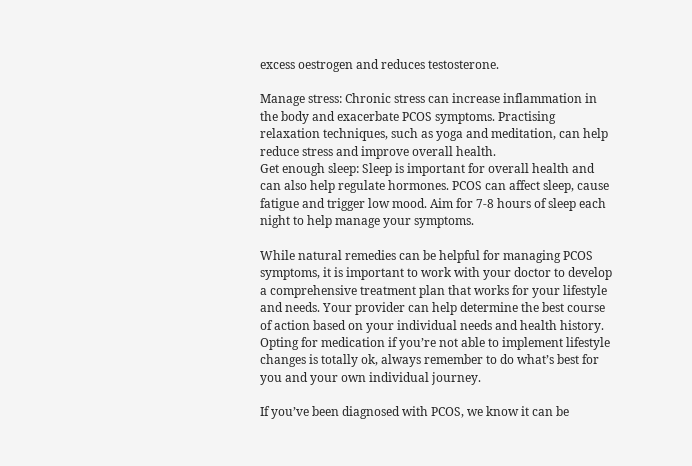excess oestrogen and reduces testosterone.

Manage stress: Chronic stress can increase inflammation in the body and exacerbate PCOS symptoms. Practising relaxation techniques, such as yoga and meditation, can help reduce stress and improve overall health.
Get enough sleep: Sleep is important for overall health and can also help regulate hormones. PCOS can affect sleep, cause fatigue and trigger low mood. Aim for 7-8 hours of sleep each night to help manage your symptoms.

While natural remedies can be helpful for managing PCOS symptoms, it is important to work with your doctor to develop a comprehensive treatment plan that works for your lifestyle and needs. Your provider can help determine the best course of action based on your individual needs and health history. Opting for medication if you’re not able to implement lifestyle changes is totally ok, always remember to do what’s best for you and your own individual journey.

If you’ve been diagnosed with PCOS, we know it can be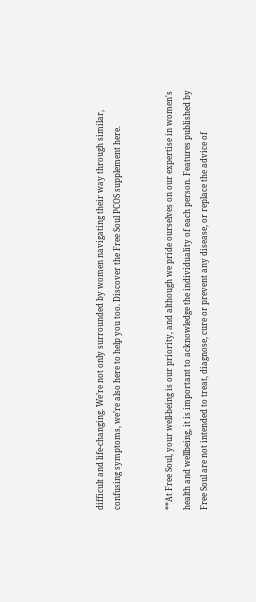difficult and life-changing. We’re not only surrounded by women navigating their way through similar, confusing symptoms, we’re also here to help you too. Discover the Free Soul PCOS supplement here.


**At Free Soul, your well-being is our priority, and although we pride ourselves on our expertise in women's health and wellbeing, it is important to acknowledge the individuality of each person. Features published by Free Soul are not intended to treat, diagnose, cure or prevent any disease, or replace the advice of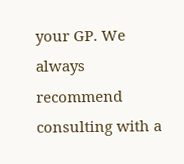your GP. We always recommend consulting with a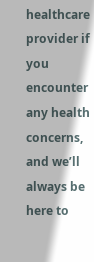healthcare provider if you encounter any health concerns, and we’ll always be here to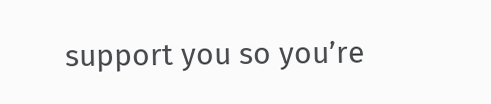support you so you’re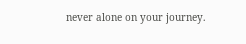never alone on your journey.